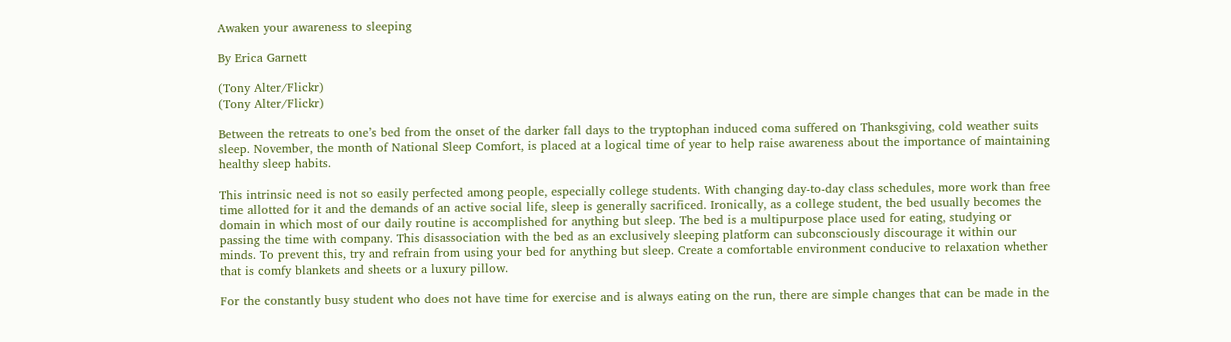Awaken your awareness to sleeping

By Erica Garnett

(Tony Alter/Flickr)
(Tony Alter/Flickr)

Between the retreats to one’s bed from the onset of the darker fall days to the tryptophan induced coma suffered on Thanksgiving, cold weather suits sleep. November, the month of National Sleep Comfort, is placed at a logical time of year to help raise awareness about the importance of maintaining healthy sleep habits.

This intrinsic need is not so easily perfected among people, especially college students. With changing day-to-day class schedules, more work than free time allotted for it and the demands of an active social life, sleep is generally sacrificed. Ironically, as a college student, the bed usually becomes the domain in which most of our daily routine is accomplished for anything but sleep. The bed is a multipurpose place used for eating, studying or passing the time with company. This disassociation with the bed as an exclusively sleeping platform can subconsciously discourage it within our minds. To prevent this, try and refrain from using your bed for anything but sleep. Create a comfortable environment conducive to relaxation whether that is comfy blankets and sheets or a luxury pillow.

For the constantly busy student who does not have time for exercise and is always eating on the run, there are simple changes that can be made in the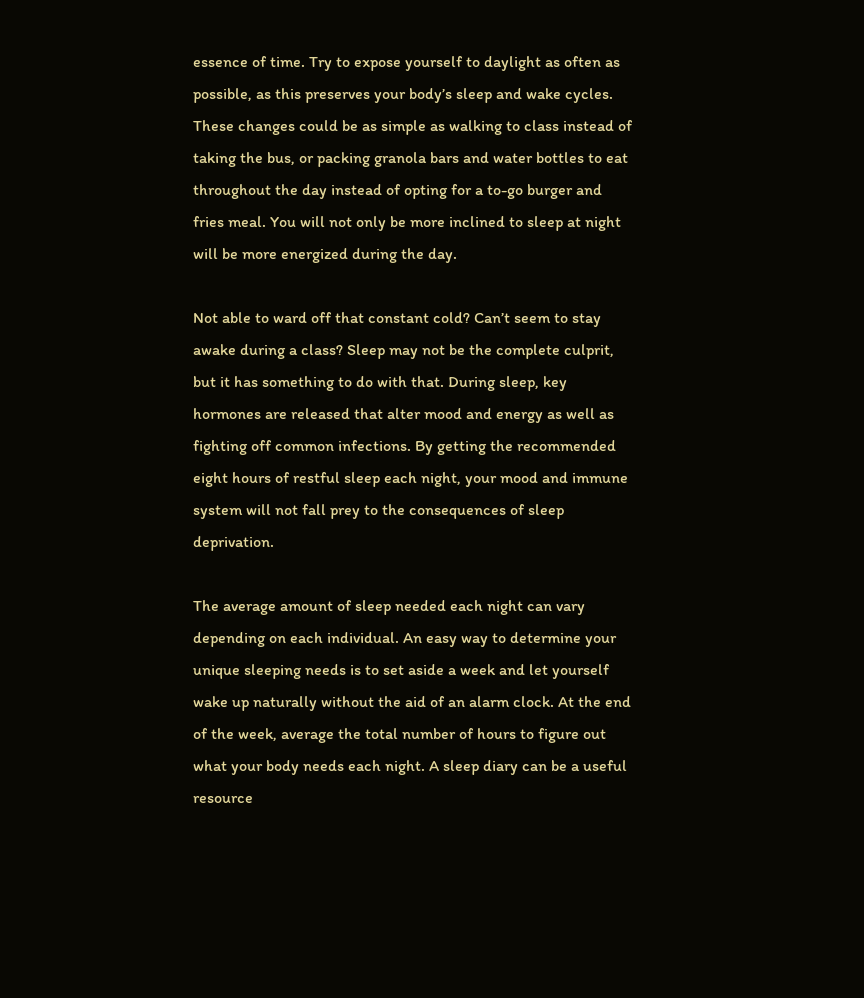essence of time. Try to expose yourself to daylight as often as possible, as this preserves your body’s sleep and wake cycles. These changes could be as simple as walking to class instead of taking the bus, or packing granola bars and water bottles to eat throughout the day instead of opting for a to-go burger and fries meal. You will not only be more inclined to sleep at night will be more energized during the day.

Not able to ward off that constant cold? Can’t seem to stay awake during a class? Sleep may not be the complete culprit, but it has something to do with that. During sleep, key hormones are released that alter mood and energy as well as fighting off common infections. By getting the recommended eight hours of restful sleep each night, your mood and immune system will not fall prey to the consequences of sleep deprivation.

The average amount of sleep needed each night can vary depending on each individual. An easy way to determine your unique sleeping needs is to set aside a week and let yourself wake up naturally without the aid of an alarm clock. At the end of the week, average the total number of hours to figure out what your body needs each night. A sleep diary can be a useful resource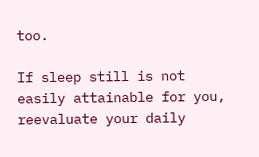too.

If sleep still is not easily attainable for you, reevaluate your daily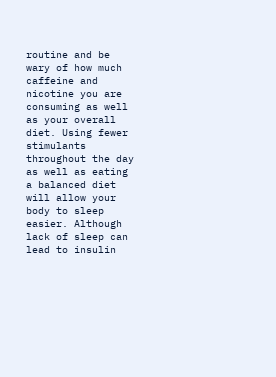routine and be wary of how much caffeine and nicotine you are consuming as well as your overall diet. Using fewer stimulants throughout the day as well as eating a balanced diet will allow your body to sleep easier. Although lack of sleep can lead to insulin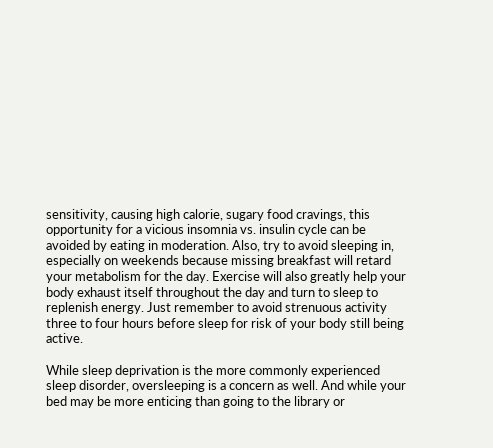sensitivity, causing high calorie, sugary food cravings, this opportunity for a vicious insomnia vs. insulin cycle can be avoided by eating in moderation. Also, try to avoid sleeping in, especially on weekends because missing breakfast will retard your metabolism for the day. Exercise will also greatly help your body exhaust itself throughout the day and turn to sleep to replenish energy. Just remember to avoid strenuous activity three to four hours before sleep for risk of your body still being active.

While sleep deprivation is the more commonly experienced sleep disorder, oversleeping is a concern as well. And while your bed may be more enticing than going to the library or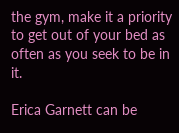the gym, make it a priority to get out of your bed as often as you seek to be in it.

Erica Garnett can be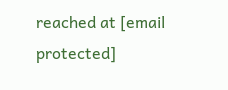reached at [email protected]